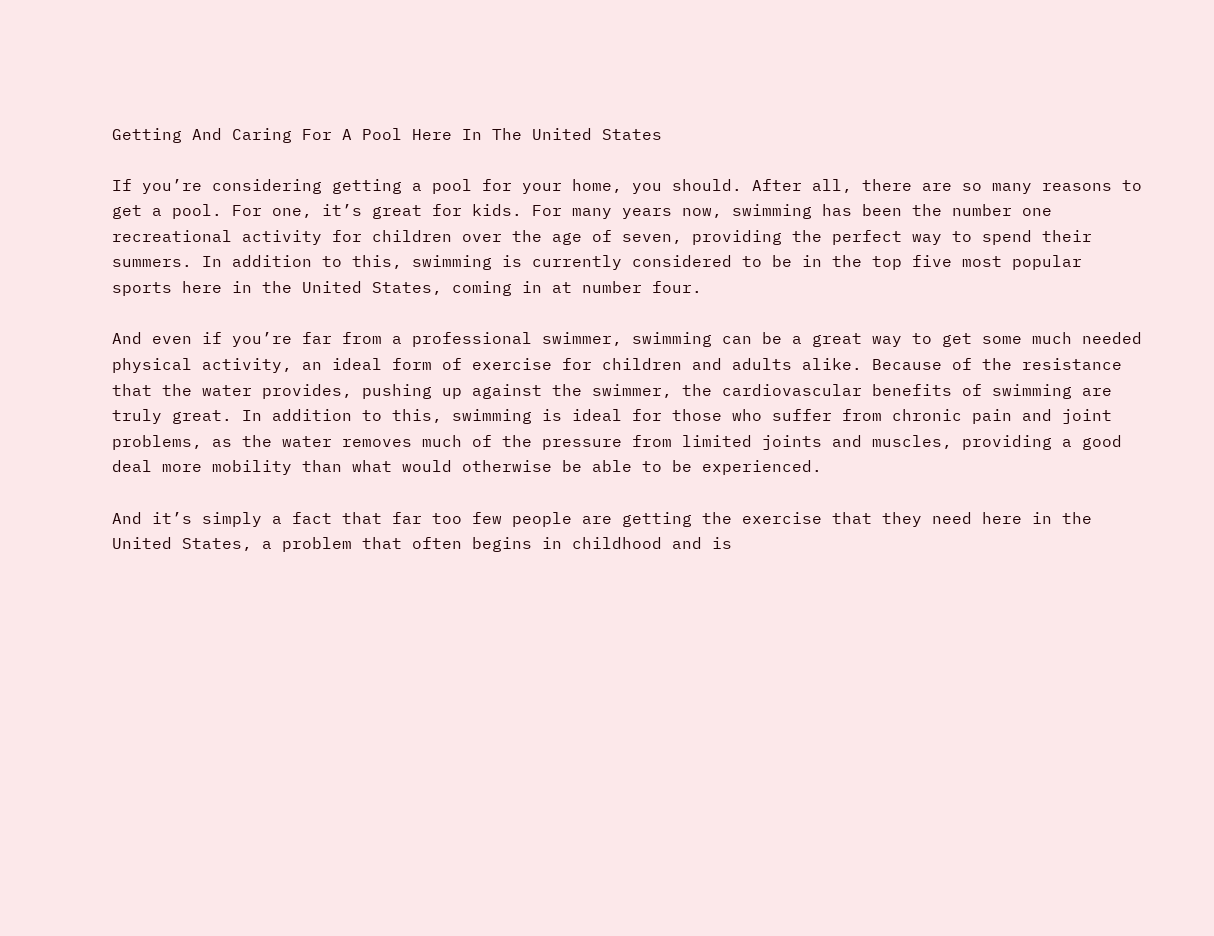Getting And Caring For A Pool Here In The United States

If you’re considering getting a pool for your home, you should. After all, there are so many reasons to get a pool. For one, it’s great for kids. For many years now, swimming has been the number one recreational activity for children over the age of seven, providing the perfect way to spend their summers. In addition to this, swimming is currently considered to be in the top five most popular sports here in the United States, coming in at number four.

And even if you’re far from a professional swimmer, swimming can be a great way to get some much needed physical activity, an ideal form of exercise for children and adults alike. Because of the resistance that the water provides, pushing up against the swimmer, the cardiovascular benefits of swimming are truly great. In addition to this, swimming is ideal for those who suffer from chronic pain and joint problems, as the water removes much of the pressure from limited joints and muscles, providing a good deal more mobility than what would otherwise be able to be experienced.

And it’s simply a fact that far too few people are getting the exercise that they need here in the United States, a problem that often begins in childhood and is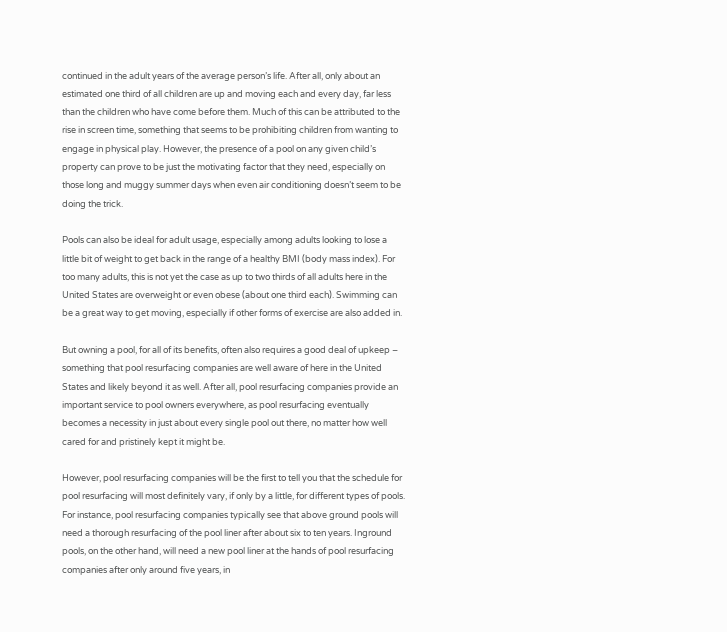continued in the adult years of the average person’s life. After all, only about an estimated one third of all children are up and moving each and every day, far less than the children who have come before them. Much of this can be attributed to the rise in screen time, something that seems to be prohibiting children from wanting to engage in physical play. However, the presence of a pool on any given child’s property can prove to be just the motivating factor that they need, especially on those long and muggy summer days when even air conditioning doesn’t seem to be doing the trick.

Pools can also be ideal for adult usage, especially among adults looking to lose a little bit of weight to get back in the range of a healthy BMI (body mass index). For too many adults, this is not yet the case as up to two thirds of all adults here in the United States are overweight or even obese (about one third each). Swimming can be a great way to get moving, especially if other forms of exercise are also added in.

But owning a pool, for all of its benefits, often also requires a good deal of upkeep – something that pool resurfacing companies are well aware of here in the United States and likely beyond it as well. After all, pool resurfacing companies provide an important service to pool owners everywhere, as pool resurfacing eventually becomes a necessity in just about every single pool out there, no matter how well cared for and pristinely kept it might be.

However, pool resurfacing companies will be the first to tell you that the schedule for pool resurfacing will most definitely vary, if only by a little, for different types of pools. For instance, pool resurfacing companies typically see that above ground pools will need a thorough resurfacing of the pool liner after about six to ten years. Inground pools, on the other hand, will need a new pool liner at the hands of pool resurfacing companies after only around five years, in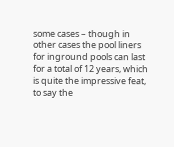some cases – though in other cases the pool liners for inground pools can last for a total of 12 years, which is quite the impressive feat, to say the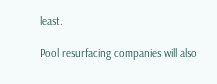least.

Pool resurfacing companies will also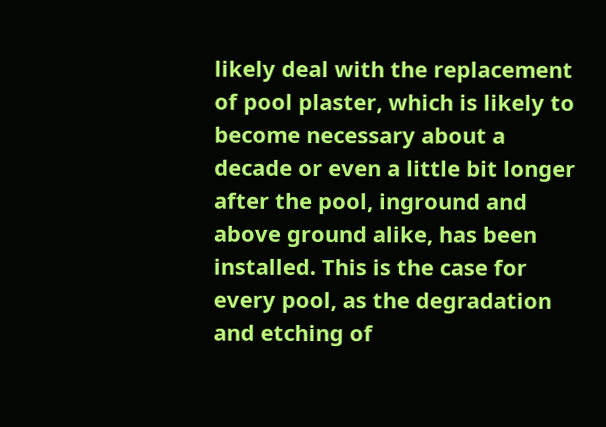likely deal with the replacement of pool plaster, which is likely to become necessary about a decade or even a little bit longer after the pool, inground and above ground alike, has been installed. This is the case for every pool, as the degradation and etching of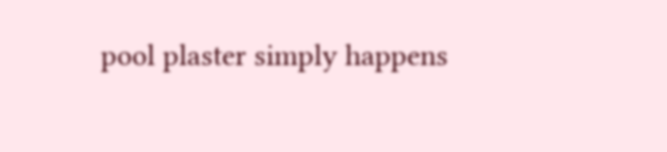pool plaster simply happens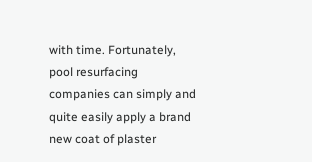with time. Fortunately, pool resurfacing companies can simply and quite easily apply a brand new coat of plaster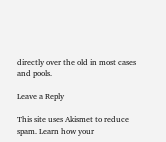directly over the old in most cases and pools.

Leave a Reply

This site uses Akismet to reduce spam. Learn how your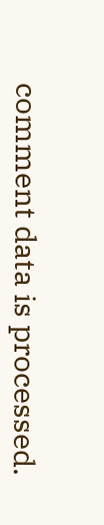comment data is processed.